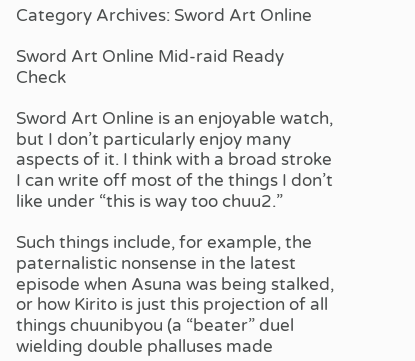Category Archives: Sword Art Online

Sword Art Online Mid-raid Ready Check

Sword Art Online is an enjoyable watch, but I don’t particularly enjoy many aspects of it. I think with a broad stroke I can write off most of the things I don’t like under “this is way too chuu2.”

Such things include, for example, the paternalistic nonsense in the latest episode when Asuna was being stalked, or how Kirito is just this projection of all things chuunibyou (a “beater” duel wielding double phalluses made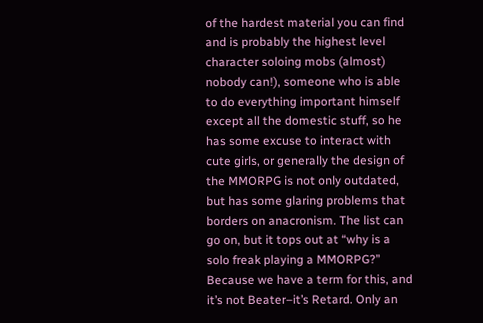of the hardest material you can find and is probably the highest level character soloing mobs (almost) nobody can!), someone who is able to do everything important himself except all the domestic stuff, so he has some excuse to interact with cute girls, or generally the design of the MMORPG is not only outdated, but has some glaring problems that borders on anacronism. The list can go on, but it tops out at “why is a solo freak playing a MMORPG?” Because we have a term for this, and it’s not Beater–it’s Retard. Only an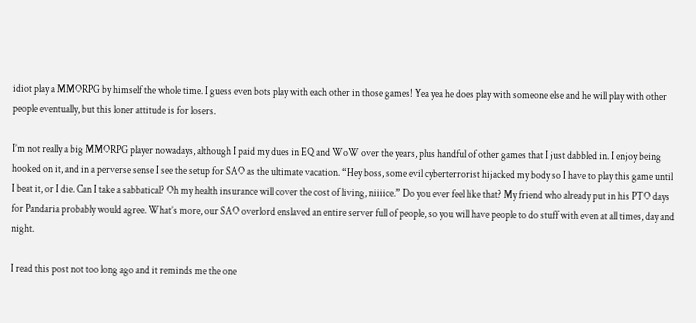idiot play a MMORPG by himself the whole time. I guess even bots play with each other in those games! Yea yea he does play with someone else and he will play with other people eventually, but this loner attitude is for losers.

I’m not really a big MMORPG player nowadays, although I paid my dues in EQ and WoW over the years, plus handful of other games that I just dabbled in. I enjoy being hooked on it, and in a perverse sense I see the setup for SAO as the ultimate vacation. “Hey boss, some evil cyberterrorist hijacked my body so I have to play this game until I beat it, or I die. Can I take a sabbatical? Oh my health insurance will cover the cost of living, niiiice.” Do you ever feel like that? My friend who already put in his PTO days for Pandaria probably would agree. What’s more, our SAO overlord enslaved an entire server full of people, so you will have people to do stuff with even at all times, day and night.

I read this post not too long ago and it reminds me the one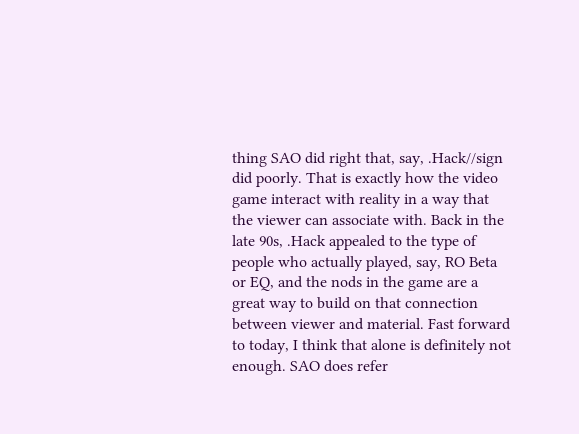thing SAO did right that, say, .Hack//sign did poorly. That is exactly how the video game interact with reality in a way that the viewer can associate with. Back in the late 90s, .Hack appealed to the type of people who actually played, say, RO Beta or EQ, and the nods in the game are a great way to build on that connection between viewer and material. Fast forward to today, I think that alone is definitely not enough. SAO does refer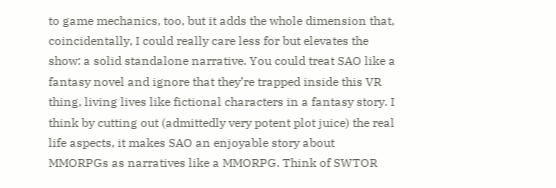to game mechanics, too, but it adds the whole dimension that, coincidentally, I could really care less for but elevates the show: a solid standalone narrative. You could treat SAO like a fantasy novel and ignore that they’re trapped inside this VR thing, living lives like fictional characters in a fantasy story. I think by cutting out (admittedly very potent plot juice) the real life aspects, it makes SAO an enjoyable story about MMORPGs as narratives like a MMORPG. Think of SWTOR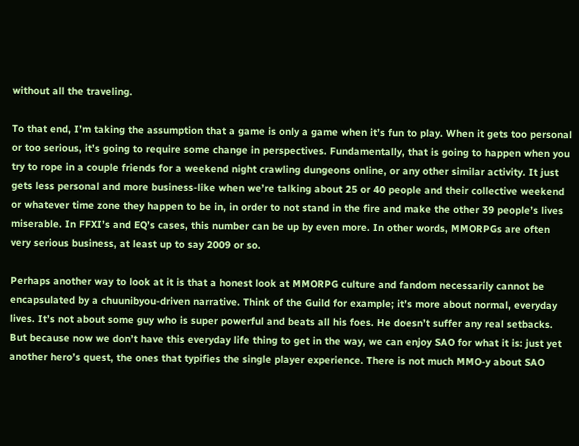without all the traveling.

To that end, I’m taking the assumption that a game is only a game when it’s fun to play. When it gets too personal or too serious, it’s going to require some change in perspectives. Fundamentally, that is going to happen when you try to rope in a couple friends for a weekend night crawling dungeons online, or any other similar activity. It just gets less personal and more business-like when we’re talking about 25 or 40 people and their collective weekend or whatever time zone they happen to be in, in order to not stand in the fire and make the other 39 people’s lives miserable. In FFXI’s and EQ’s cases, this number can be up by even more. In other words, MMORPGs are often very serious business, at least up to say 2009 or so.

Perhaps another way to look at it is that a honest look at MMORPG culture and fandom necessarily cannot be encapsulated by a chuunibyou-driven narrative. Think of the Guild for example; it’s more about normal, everyday lives. It’s not about some guy who is super powerful and beats all his foes. He doesn’t suffer any real setbacks. But because now we don’t have this everyday life thing to get in the way, we can enjoy SAO for what it is: just yet another hero’s quest, the ones that typifies the single player experience. There is not much MMO-y about SAO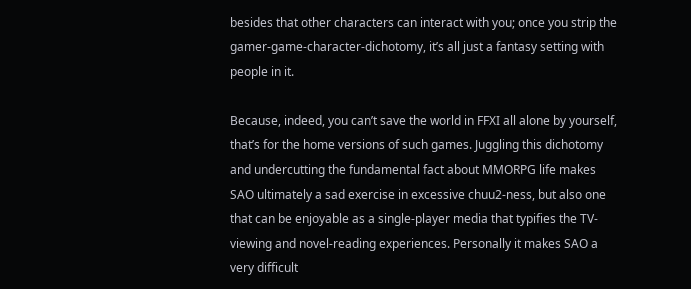besides that other characters can interact with you; once you strip the gamer-game-character-dichotomy, it’s all just a fantasy setting with people in it.

Because, indeed, you can’t save the world in FFXI all alone by yourself, that’s for the home versions of such games. Juggling this dichotomy and undercutting the fundamental fact about MMORPG life makes SAO ultimately a sad exercise in excessive chuu2-ness, but also one that can be enjoyable as a single-player media that typifies the TV-viewing and novel-reading experiences. Personally it makes SAO a very difficult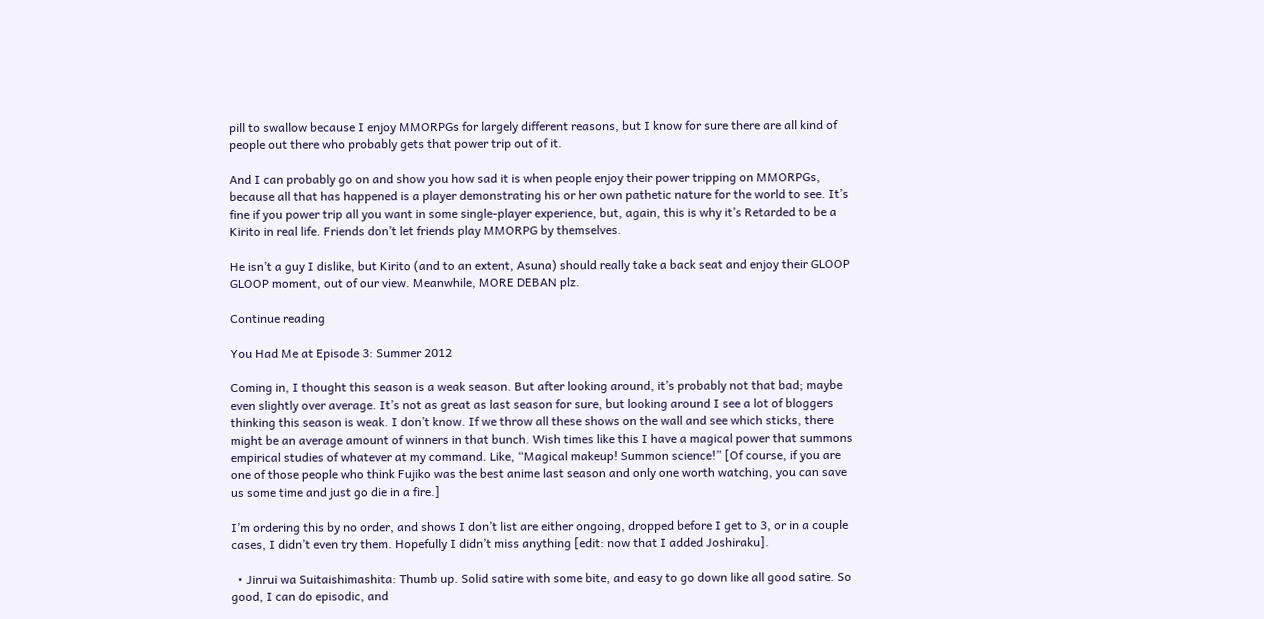pill to swallow because I enjoy MMORPGs for largely different reasons, but I know for sure there are all kind of people out there who probably gets that power trip out of it.

And I can probably go on and show you how sad it is when people enjoy their power tripping on MMORPGs, because all that has happened is a player demonstrating his or her own pathetic nature for the world to see. It’s fine if you power trip all you want in some single-player experience, but, again, this is why it’s Retarded to be a Kirito in real life. Friends don’t let friends play MMORPG by themselves.

He isn’t a guy I dislike, but Kirito (and to an extent, Asuna) should really take a back seat and enjoy their GLOOP GLOOP moment, out of our view. Meanwhile, MORE DEBAN plz.

Continue reading

You Had Me at Episode 3: Summer 2012

Coming in, I thought this season is a weak season. But after looking around, it’s probably not that bad; maybe even slightly over average. It’s not as great as last season for sure, but looking around I see a lot of bloggers thinking this season is weak. I don’t know. If we throw all these shows on the wall and see which sticks, there might be an average amount of winners in that bunch. Wish times like this I have a magical power that summons empirical studies of whatever at my command. Like, “Magical makeup! Summon science!” [Of course, if you are one of those people who think Fujiko was the best anime last season and only one worth watching, you can save us some time and just go die in a fire.]

I’m ordering this by no order, and shows I don’t list are either ongoing, dropped before I get to 3, or in a couple cases, I didn’t even try them. Hopefully I didn’t miss anything [edit: now that I added Joshiraku].

  • Jinrui wa Suitaishimashita: Thumb up. Solid satire with some bite, and easy to go down like all good satire. So good, I can do episodic, and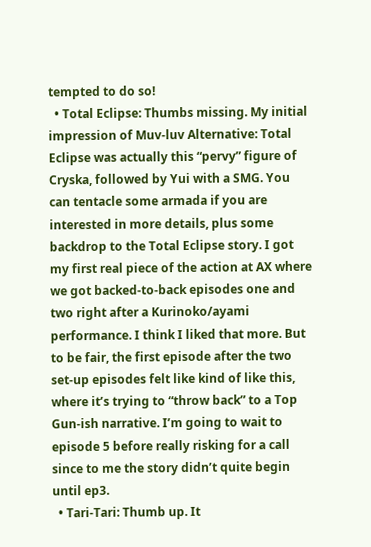tempted to do so!
  • Total Eclipse: Thumbs missing. My initial impression of Muv-luv Alternative: Total Eclipse was actually this “pervy” figure of Cryska, followed by Yui with a SMG. You can tentacle some armada if you are interested in more details, plus some backdrop to the Total Eclipse story. I got my first real piece of the action at AX where we got backed-to-back episodes one and two right after a Kurinoko/ayami performance. I think I liked that more. But to be fair, the first episode after the two set-up episodes felt like kind of like this, where it’s trying to “throw back” to a Top Gun-ish narrative. I’m going to wait to episode 5 before really risking for a call since to me the story didn’t quite begin until ep3.
  • Tari-Tari: Thumb up. It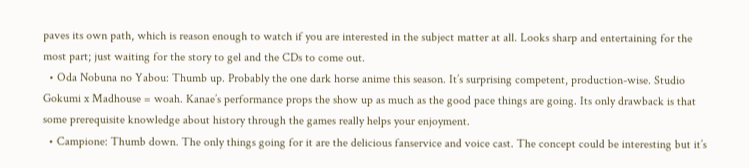paves its own path, which is reason enough to watch if you are interested in the subject matter at all. Looks sharp and entertaining for the most part; just waiting for the story to gel and the CDs to come out.
  • Oda Nobuna no Yabou: Thumb up. Probably the one dark horse anime this season. It’s surprising competent, production-wise. Studio Gokumi x Madhouse = woah. Kanae’s performance props the show up as much as the good pace things are going. Its only drawback is that some prerequisite knowledge about history through the games really helps your enjoyment.
  • Campione: Thumb down. The only things going for it are the delicious fanservice and voice cast. The concept could be interesting but it’s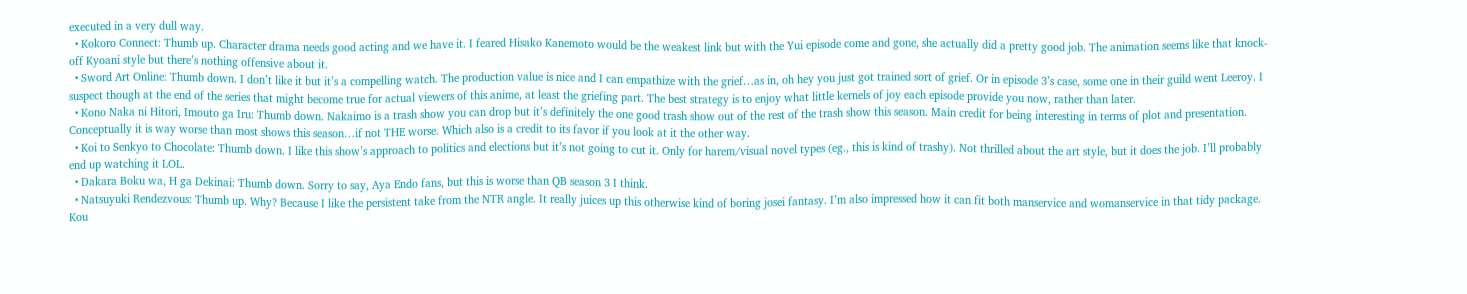executed in a very dull way.
  • Kokoro Connect: Thumb up. Character drama needs good acting and we have it. I feared Hisako Kanemoto would be the weakest link but with the Yui episode come and gone, she actually did a pretty good job. The animation seems like that knock-off Kyoani style but there’s nothing offensive about it.
  • Sword Art Online: Thumb down. I don’t like it but it’s a compelling watch. The production value is nice and I can empathize with the grief…as in, oh hey you just got trained sort of grief. Or in episode 3’s case, some one in their guild went Leeroy. I suspect though at the end of the series that might become true for actual viewers of this anime, at least the griefing part. The best strategy is to enjoy what little kernels of joy each episode provide you now, rather than later.
  • Kono Naka ni Hitori, Imouto ga Iru: Thumb down. Nakaimo is a trash show you can drop but it’s definitely the one good trash show out of the rest of the trash show this season. Main credit for being interesting in terms of plot and presentation. Conceptually it is way worse than most shows this season…if not THE worse. Which also is a credit to its favor if you look at it the other way.
  • Koi to Senkyo to Chocolate: Thumb down. I like this show’s approach to politics and elections but it’s not going to cut it. Only for harem/visual novel types (eg., this is kind of trashy). Not thrilled about the art style, but it does the job. I’ll probably end up watching it LOL.
  • Dakara Boku wa, H ga Dekinai: Thumb down. Sorry to say, Aya Endo fans, but this is worse than QB season 3 I think.
  • Natsuyuki Rendezvous: Thumb up. Why? Because I like the persistent take from the NTR angle. It really juices up this otherwise kind of boring josei fantasy. I’m also impressed how it can fit both manservice and womanservice in that tidy package. Kou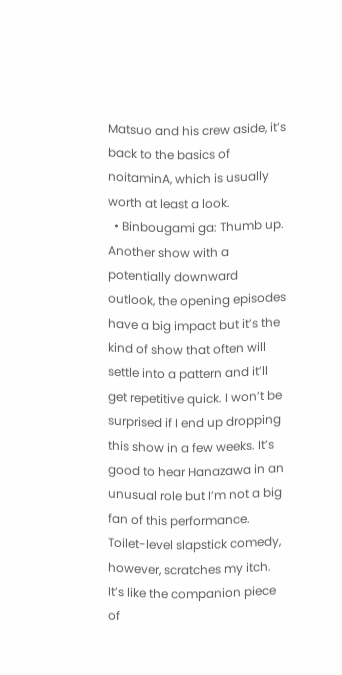Matsuo and his crew aside, it’s back to the basics of noitaminA, which is usually worth at least a look.
  • Binbougami ga: Thumb up. Another show with a potentially downward outlook, the opening episodes have a big impact but it’s the kind of show that often will settle into a pattern and it’ll get repetitive quick. I won’t be surprised if I end up dropping this show in a few weeks. It’s good to hear Hanazawa in an unusual role but I’m not a big fan of this performance. Toilet-level slapstick comedy, however, scratches my itch. It’s like the companion piece of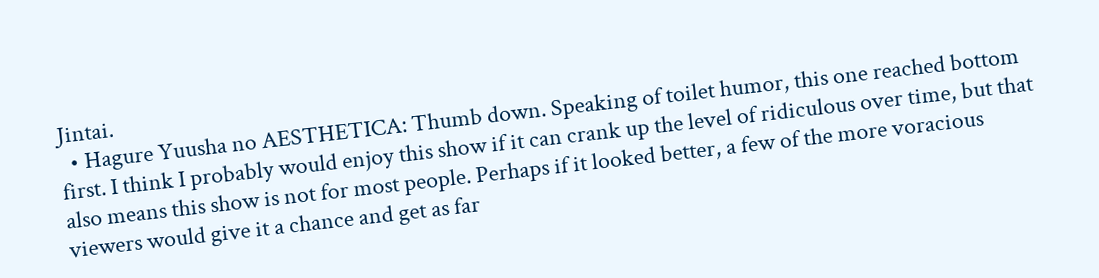Jintai.
  • Hagure Yuusha no AESTHETICA: Thumb down. Speaking of toilet humor, this one reached bottom first. I think I probably would enjoy this show if it can crank up the level of ridiculous over time, but that also means this show is not for most people. Perhaps if it looked better, a few of the more voracious viewers would give it a chance and get as far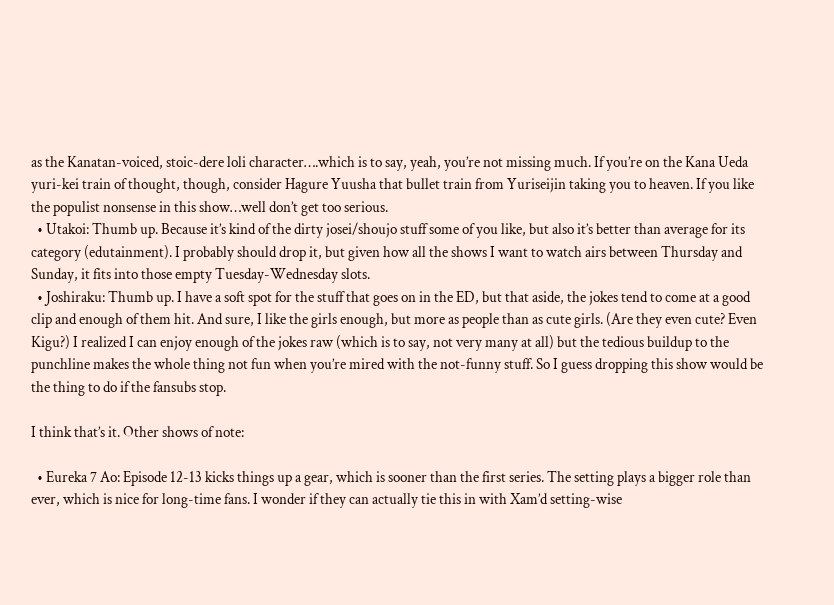as the Kanatan-voiced, stoic-dere loli character….which is to say, yeah, you’re not missing much. If you’re on the Kana Ueda yuri-kei train of thought, though, consider Hagure Yuusha that bullet train from Yuriseijin taking you to heaven. If you like the populist nonsense in this show…well don’t get too serious.
  • Utakoi: Thumb up. Because it’s kind of the dirty josei/shoujo stuff some of you like, but also it’s better than average for its category (edutainment). I probably should drop it, but given how all the shows I want to watch airs between Thursday and Sunday, it fits into those empty Tuesday-Wednesday slots.
  • Joshiraku: Thumb up. I have a soft spot for the stuff that goes on in the ED, but that aside, the jokes tend to come at a good clip and enough of them hit. And sure, I like the girls enough, but more as people than as cute girls. (Are they even cute? Even Kigu?) I realized I can enjoy enough of the jokes raw (which is to say, not very many at all) but the tedious buildup to the punchline makes the whole thing not fun when you’re mired with the not-funny stuff. So I guess dropping this show would be the thing to do if the fansubs stop.

I think that’s it. Other shows of note:

  • Eureka 7 Ao: Episode 12-13 kicks things up a gear, which is sooner than the first series. The setting plays a bigger role than ever, which is nice for long-time fans. I wonder if they can actually tie this in with Xam’d setting-wise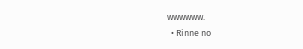wwwwww.
  • Rinne no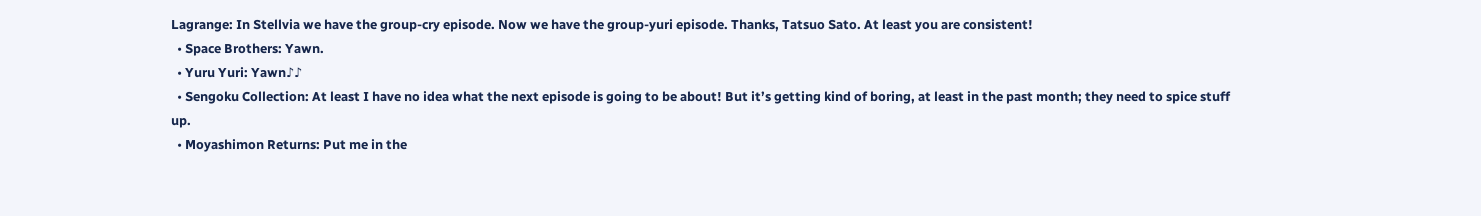Lagrange: In Stellvia we have the group-cry episode. Now we have the group-yuri episode. Thanks, Tatsuo Sato. At least you are consistent!
  • Space Brothers: Yawn.
  • Yuru Yuri: Yawn♪♪
  • Sengoku Collection: At least I have no idea what the next episode is going to be about! But it’s getting kind of boring, at least in the past month; they need to spice stuff up.
  • Moyashimon Returns: Put me in the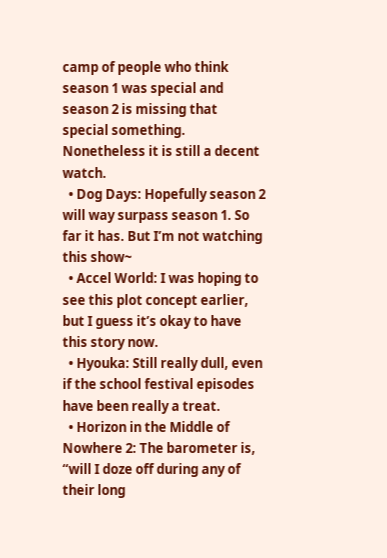camp of people who think season 1 was special and season 2 is missing that special something. Nonetheless it is still a decent watch.
  • Dog Days: Hopefully season 2 will way surpass season 1. So far it has. But I’m not watching this show~
  • Accel World: I was hoping to see this plot concept earlier, but I guess it’s okay to have this story now.
  • Hyouka: Still really dull, even if the school festival episodes have been really a treat.
  • Horizon in the Middle of Nowhere 2: The barometer is, “will I doze off during any of their long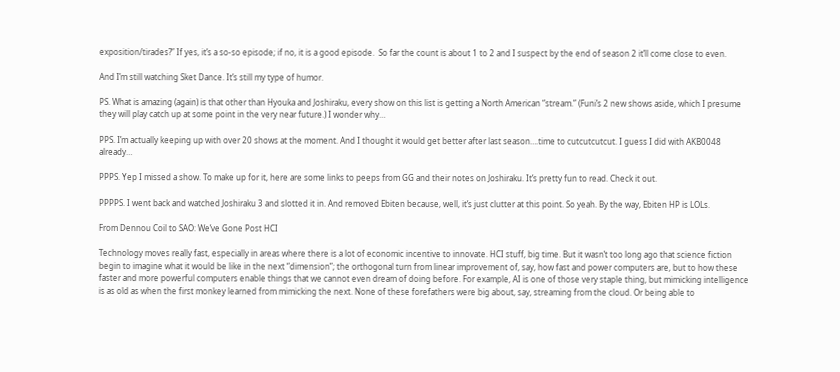exposition/tirades?” If yes, it’s a so-so episode; if no, it is a good episode.  So far the count is about 1 to 2 and I suspect by the end of season 2 it’ll come close to even.

And I’m still watching Sket Dance. It’s still my type of humor.

PS. What is amazing (again) is that other than Hyouka and Joshiraku, every show on this list is getting a North American “stream.” (Funi’s 2 new shows aside, which I presume they will play catch up at some point in the very near future.) I wonder why…

PPS. I’m actually keeping up with over 20 shows at the moment. And I thought it would get better after last season….time to cutcutcutcut. I guess I did with AKB0048 already…

PPPS. Yep I missed a show. To make up for it, here are some links to peeps from GG and their notes on Joshiraku. It’s pretty fun to read. Check it out.

PPPPS. I went back and watched Joshiraku 3 and slotted it in. And removed Ebiten because, well, it’s just clutter at this point. So yeah. By the way, Ebiten HP is LOLs.

From Dennou Coil to SAO: We’ve Gone Post HCI

Technology moves really fast, especially in areas where there is a lot of economic incentive to innovate. HCI stuff, big time. But it wasn’t too long ago that science fiction begin to imagine what it would be like in the next “dimension”; the orthogonal turn from linear improvement of, say, how fast and power computers are, but to how these faster and more powerful computers enable things that we cannot even dream of doing before. For example, AI is one of those very staple thing, but mimicking intelligence is as old as when the first monkey learned from mimicking the next. None of these forefathers were big about, say, streaming from the cloud. Or being able to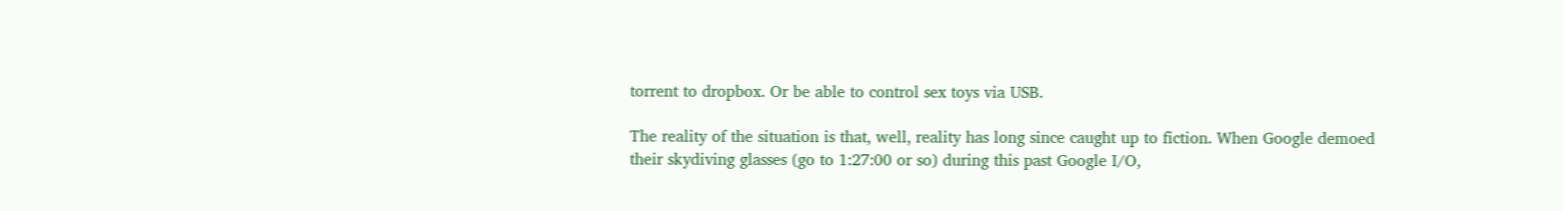torrent to dropbox. Or be able to control sex toys via USB.

The reality of the situation is that, well, reality has long since caught up to fiction. When Google demoed their skydiving glasses (go to 1:27:00 or so) during this past Google I/O,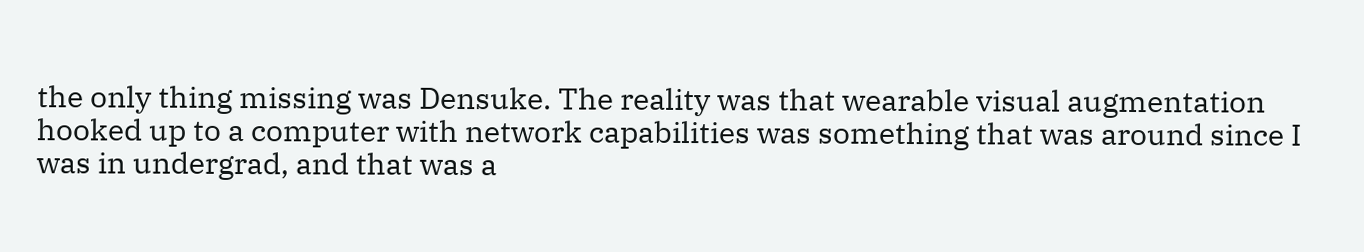the only thing missing was Densuke. The reality was that wearable visual augmentation hooked up to a computer with network capabilities was something that was around since I was in undergrad, and that was a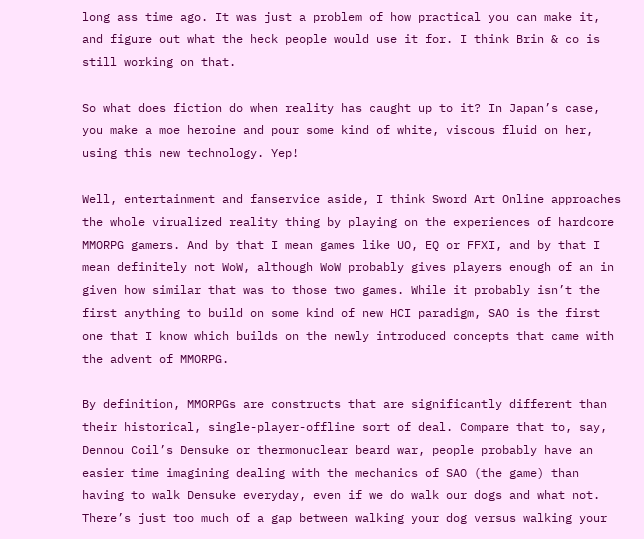long ass time ago. It was just a problem of how practical you can make it, and figure out what the heck people would use it for. I think Brin & co is still working on that.

So what does fiction do when reality has caught up to it? In Japan’s case, you make a moe heroine and pour some kind of white, viscous fluid on her, using this new technology. Yep!

Well, entertainment and fanservice aside, I think Sword Art Online approaches the whole virualized reality thing by playing on the experiences of hardcore MMORPG gamers. And by that I mean games like UO, EQ or FFXI, and by that I mean definitely not WoW, although WoW probably gives players enough of an in given how similar that was to those two games. While it probably isn’t the first anything to build on some kind of new HCI paradigm, SAO is the first one that I know which builds on the newly introduced concepts that came with the advent of MMORPG.

By definition, MMORPGs are constructs that are significantly different than their historical, single-player-offline sort of deal. Compare that to, say, Dennou Coil’s Densuke or thermonuclear beard war, people probably have an easier time imagining dealing with the mechanics of SAO (the game) than having to walk Densuke everyday, even if we do walk our dogs and what not. There’s just too much of a gap between walking your dog versus walking your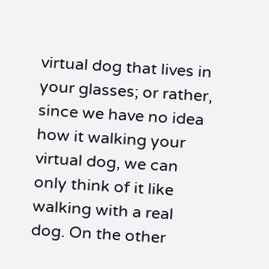virtual dog that lives in your glasses; or rather, since we have no idea how it walking your virtual dog, we can only think of it like walking with a real dog. On the other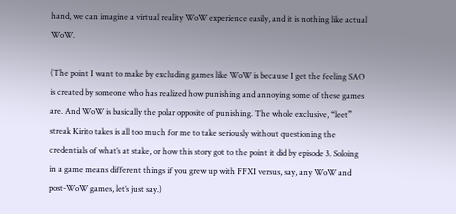hand, we can imagine a virtual reality WoW experience easily, and it is nothing like actual WoW.

(The point I want to make by excluding games like WoW is because I get the feeling SAO is created by someone who has realized how punishing and annoying some of these games are. And WoW is basically the polar opposite of punishing. The whole exclusive, “leet” streak Kirito takes is all too much for me to take seriously without questioning the credentials of what’s at stake, or how this story got to the point it did by episode 3. Soloing in a game means different things if you grew up with FFXI versus, say, any WoW and post-WoW games, let’s just say.)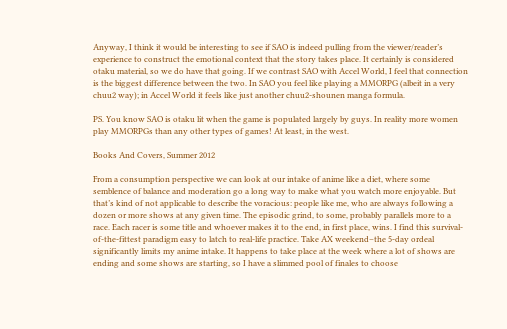Anyway, I think it would be interesting to see if SAO is indeed pulling from the viewer/reader’s experience to construct the emotional context that the story takes place. It certainly is considered otaku material, so we do have that going. If we contrast SAO with Accel World, I feel that connection is the biggest difference between the two. In SAO you feel like playing a MMORPG (albeit in a very chuu2 way); in Accel World it feels like just another chuu2-shounen manga formula.

PS. You know SAO is otaku lit when the game is populated largely by guys. In reality more women play MMORPGs than any other types of games! At least, in the west.

Books And Covers, Summer 2012

From a consumption perspective we can look at our intake of anime like a diet, where some semblence of balance and moderation go a long way to make what you watch more enjoyable. But that’s kind of not applicable to describe the voracious: people like me, who are always following a dozen or more shows at any given time. The episodic grind, to some, probably parallels more to a race. Each racer is some title and whoever makes it to the end, in first place, wins. I find this survival-of-the-fittest paradigm easy to latch to real-life practice. Take AX weekend–the 5-day ordeal significantly limits my anime intake. It happens to take place at the week where a lot of shows are ending and some shows are starting, so I have a slimmed pool of finales to choose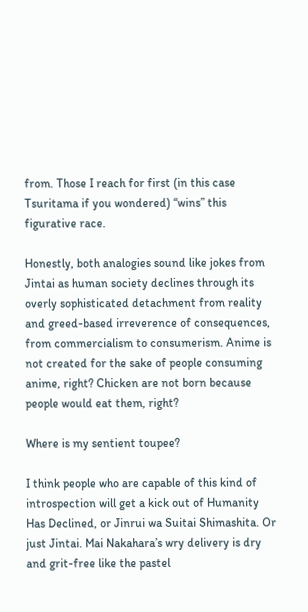from. Those I reach for first (in this case Tsuritama if you wondered) “wins” this figurative race.

Honestly, both analogies sound like jokes from Jintai as human society declines through its overly sophisticated detachment from reality and greed-based irreverence of consequences, from commercialism to consumerism. Anime is not created for the sake of people consuming anime, right? Chicken are not born because people would eat them, right?

Where is my sentient toupee?

I think people who are capable of this kind of introspection will get a kick out of Humanity Has Declined, or Jinrui wa Suitai Shimashita. Or just Jintai. Mai Nakahara’s wry delivery is dry and grit-free like the pastel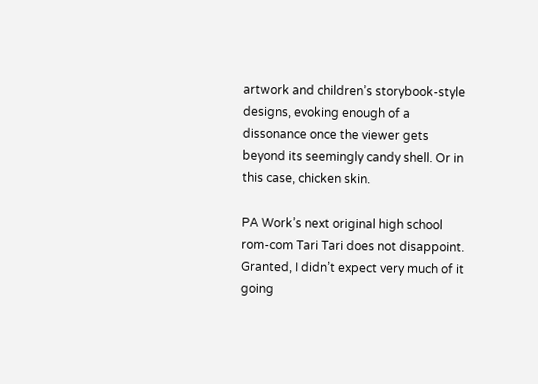artwork and children’s storybook-style designs, evoking enough of a dissonance once the viewer gets beyond its seemingly candy shell. Or in this case, chicken skin.

PA Work’s next original high school rom-com Tari Tari does not disappoint. Granted, I didn’t expect very much of it going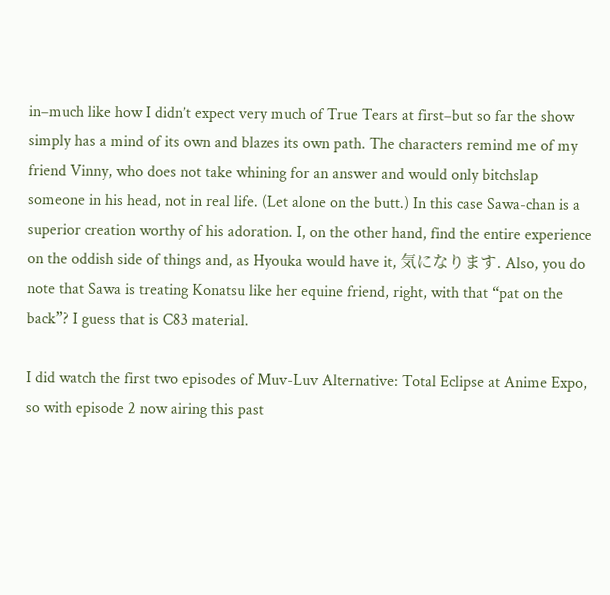in–much like how I didn’t expect very much of True Tears at first–but so far the show simply has a mind of its own and blazes its own path. The characters remind me of my friend Vinny, who does not take whining for an answer and would only bitchslap someone in his head, not in real life. (Let alone on the butt.) In this case Sawa-chan is a superior creation worthy of his adoration. I, on the other hand, find the entire experience on the oddish side of things and, as Hyouka would have it, 気になります. Also, you do note that Sawa is treating Konatsu like her equine friend, right, with that “pat on the back”? I guess that is C83 material.

I did watch the first two episodes of Muv-Luv Alternative: Total Eclipse at Anime Expo, so with episode 2 now airing this past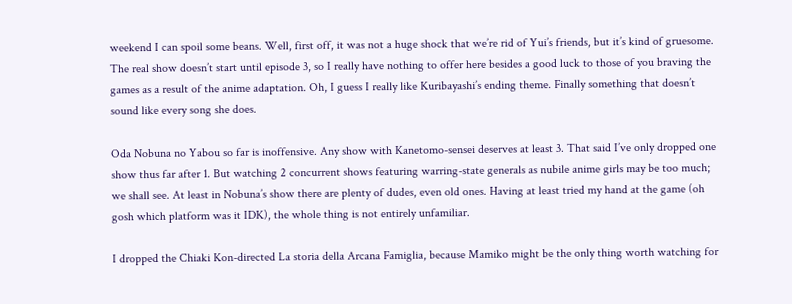weekend I can spoil some beans. Well, first off, it was not a huge shock that we’re rid of Yui’s friends, but it’s kind of gruesome. The real show doesn’t start until episode 3, so I really have nothing to offer here besides a good luck to those of you braving the games as a result of the anime adaptation. Oh, I guess I really like Kuribayashi’s ending theme. Finally something that doesn’t sound like every song she does.

Oda Nobuna no Yabou so far is inoffensive. Any show with Kanetomo-sensei deserves at least 3. That said I’ve only dropped one show thus far after 1. But watching 2 concurrent shows featuring warring-state generals as nubile anime girls may be too much; we shall see. At least in Nobuna’s show there are plenty of dudes, even old ones. Having at least tried my hand at the game (oh gosh which platform was it IDK), the whole thing is not entirely unfamiliar.

I dropped the Chiaki Kon-directed La storia della Arcana Famiglia, because Mamiko might be the only thing worth watching for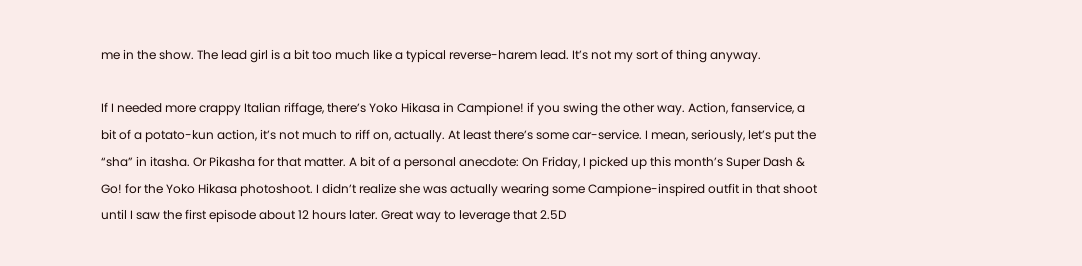me in the show. The lead girl is a bit too much like a typical reverse-harem lead. It’s not my sort of thing anyway.

If I needed more crappy Italian riffage, there’s Yoko Hikasa in Campione! if you swing the other way. Action, fanservice, a bit of a potato-kun action, it’s not much to riff on, actually. At least there’s some car-service. I mean, seriously, let’s put the “sha” in itasha. Or Pikasha for that matter. A bit of a personal anecdote: On Friday, I picked up this month’s Super Dash & Go! for the Yoko Hikasa photoshoot. I didn’t realize she was actually wearing some Campione-inspired outfit in that shoot until I saw the first episode about 12 hours later. Great way to leverage that 2.5D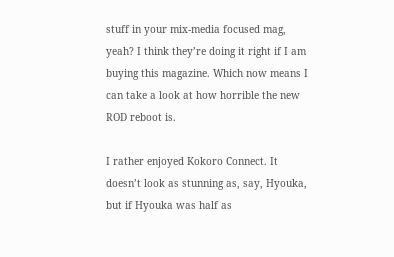stuff in your mix-media focused mag, yeah? I think they’re doing it right if I am buying this magazine. Which now means I can take a look at how horrible the new ROD reboot is.

I rather enjoyed Kokoro Connect. It doesn’t look as stunning as, say, Hyouka, but if Hyouka was half as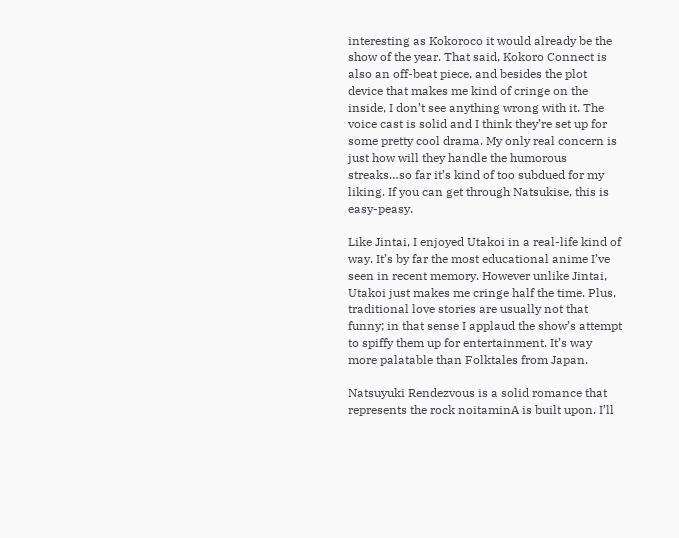interesting as Kokoroco it would already be the show of the year. That said, Kokoro Connect is also an off-beat piece, and besides the plot device that makes me kind of cringe on the inside, I don’t see anything wrong with it. The voice cast is solid and I think they’re set up for some pretty cool drama. My only real concern is just how will they handle the humorous streaks…so far it’s kind of too subdued for my liking. If you can get through Natsukise, this is easy-peasy.

Like Jintai, I enjoyed Utakoi in a real-life kind of way. It’s by far the most educational anime I’ve seen in recent memory. However unlike Jintai, Utakoi just makes me cringe half the time. Plus, traditional love stories are usually not that funny; in that sense I applaud the show’s attempt to spiffy them up for entertainment. It’s way more palatable than Folktales from Japan.

Natsuyuki Rendezvous is a solid romance that represents the rock noitaminA is built upon. I’ll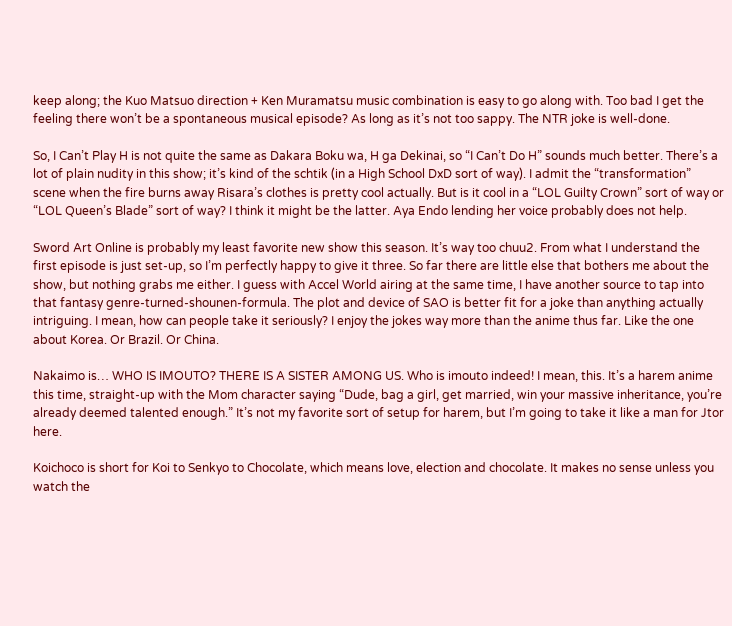keep along; the Kuo Matsuo direction + Ken Muramatsu music combination is easy to go along with. Too bad I get the feeling there won’t be a spontaneous musical episode? As long as it’s not too sappy. The NTR joke is well-done.

So, I Can’t Play H is not quite the same as Dakara Boku wa, H ga Dekinai, so “I Can’t Do H” sounds much better. There’s a lot of plain nudity in this show; it’s kind of the schtik (in a High School DxD sort of way). I admit the “transformation” scene when the fire burns away Risara’s clothes is pretty cool actually. But is it cool in a “LOL Guilty Crown” sort of way or “LOL Queen’s Blade” sort of way? I think it might be the latter. Aya Endo lending her voice probably does not help.

Sword Art Online is probably my least favorite new show this season. It’s way too chuu2. From what I understand the first episode is just set-up, so I’m perfectly happy to give it three. So far there are little else that bothers me about the show, but nothing grabs me either. I guess with Accel World airing at the same time, I have another source to tap into that fantasy genre-turned-shounen-formula. The plot and device of SAO is better fit for a joke than anything actually intriguing. I mean, how can people take it seriously? I enjoy the jokes way more than the anime thus far. Like the one about Korea. Or Brazil. Or China.

Nakaimo is… WHO IS IMOUTO? THERE IS A SISTER AMONG US. Who is imouto indeed! I mean, this. It’s a harem anime this time, straight-up with the Mom character saying “Dude, bag a girl, get married, win your massive inheritance, you’re already deemed talented enough.” It’s not my favorite sort of setup for harem, but I’m going to take it like a man for Jtor here.

Koichoco is short for Koi to Senkyo to Chocolate, which means love, election and chocolate. It makes no sense unless you watch the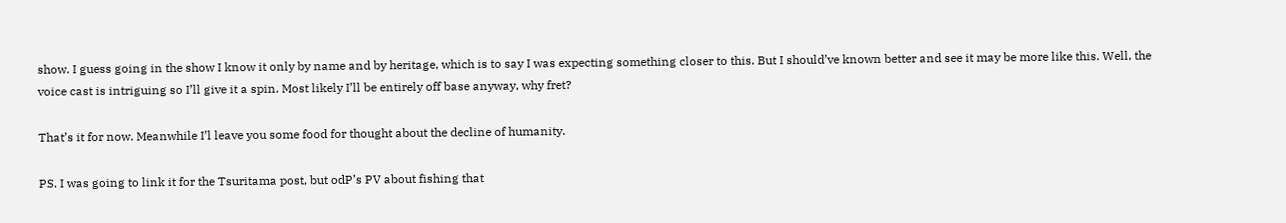show. I guess going in the show I know it only by name and by heritage, which is to say I was expecting something closer to this. But I should’ve known better and see it may be more like this. Well, the voice cast is intriguing so I’ll give it a spin. Most likely I’ll be entirely off base anyway, why fret?

That’s it for now. Meanwhile I’l leave you some food for thought about the decline of humanity.

PS. I was going to link it for the Tsuritama post, but odP’s PV about fishing that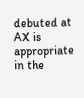debuted at AX is appropriate in the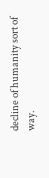decline of humanity sort of way.